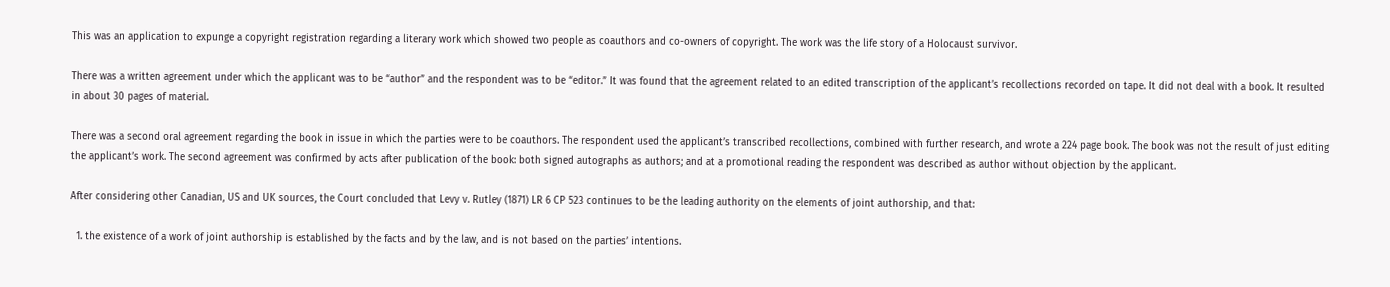This was an application to expunge a copyright registration regarding a literary work which showed two people as coauthors and co-owners of copyright. The work was the life story of a Holocaust survivor.

There was a written agreement under which the applicant was to be “author” and the respondent was to be “editor.” It was found that the agreement related to an edited transcription of the applicant’s recollections recorded on tape. It did not deal with a book. It resulted in about 30 pages of material.

There was a second oral agreement regarding the book in issue in which the parties were to be coauthors. The respondent used the applicant’s transcribed recollections, combined with further research, and wrote a 224 page book. The book was not the result of just editing the applicant’s work. The second agreement was confirmed by acts after publication of the book: both signed autographs as authors; and at a promotional reading the respondent was described as author without objection by the applicant.

After considering other Canadian, US and UK sources, the Court concluded that Levy v. Rutley (1871) LR 6 CP 523 continues to be the leading authority on the elements of joint authorship, and that:

  1. the existence of a work of joint authorship is established by the facts and by the law, and is not based on the parties’ intentions.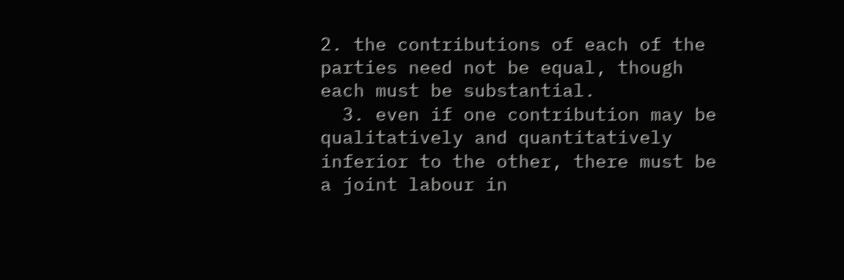2. the contributions of each of the parties need not be equal, though each must be substantial.
  3. even if one contribution may be qualitatively and quantitatively inferior to the other, there must be a joint labour in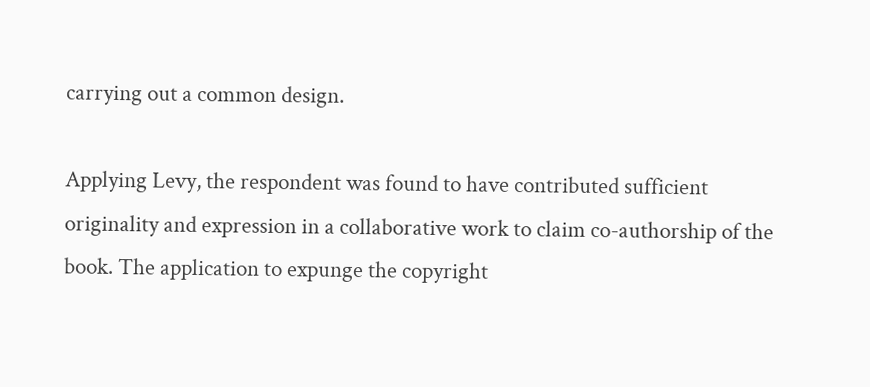carrying out a common design.

Applying Levy, the respondent was found to have contributed sufficient originality and expression in a collaborative work to claim co-authorship of the book. The application to expunge the copyright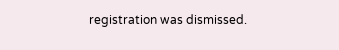registration was dismissed.